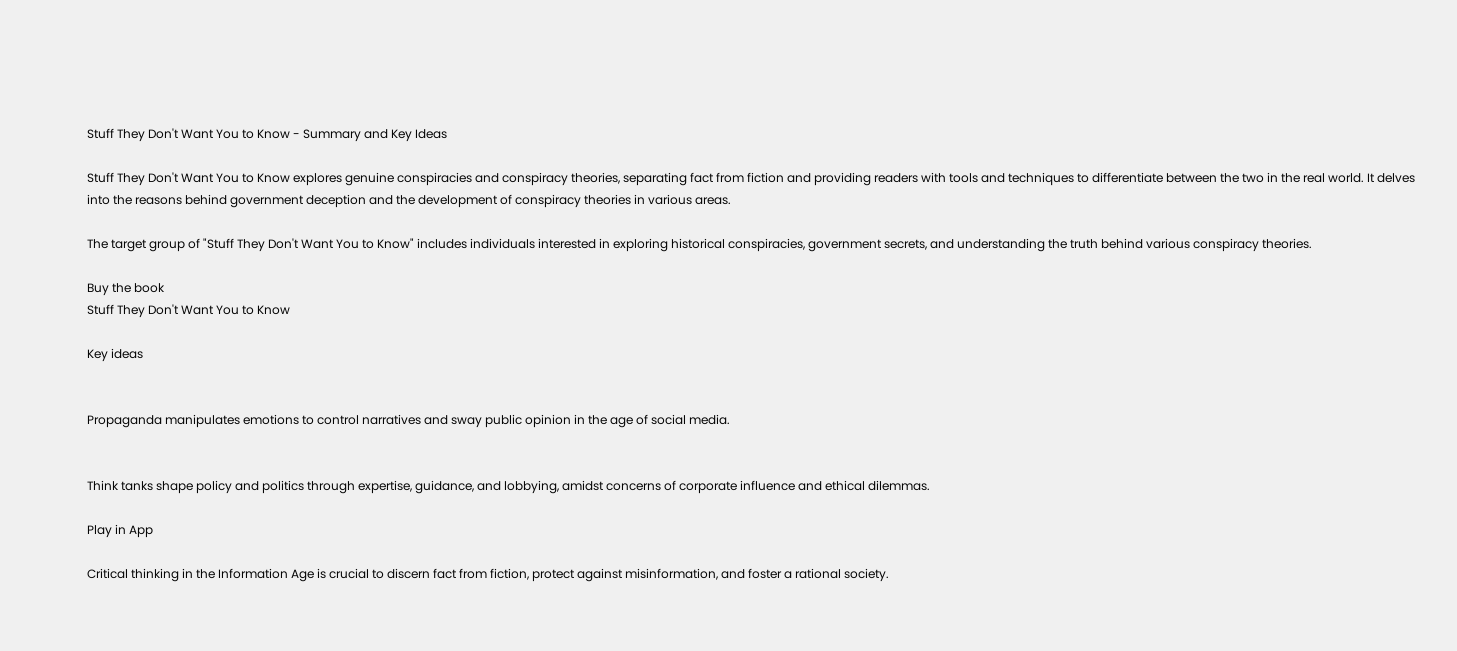Stuff They Don't Want You to Know - Summary and Key Ideas

Stuff They Don't Want You to Know explores genuine conspiracies and conspiracy theories, separating fact from fiction and providing readers with tools and techniques to differentiate between the two in the real world. It delves into the reasons behind government deception and the development of conspiracy theories in various areas.

The target group of "Stuff They Don't Want You to Know" includes individuals interested in exploring historical conspiracies, government secrets, and understanding the truth behind various conspiracy theories.

Buy the book
Stuff They Don't Want You to Know

Key ideas


Propaganda manipulates emotions to control narratives and sway public opinion in the age of social media.


Think tanks shape policy and politics through expertise, guidance, and lobbying, amidst concerns of corporate influence and ethical dilemmas.

Play in App

Critical thinking in the Information Age is crucial to discern fact from fiction, protect against misinformation, and foster a rational society.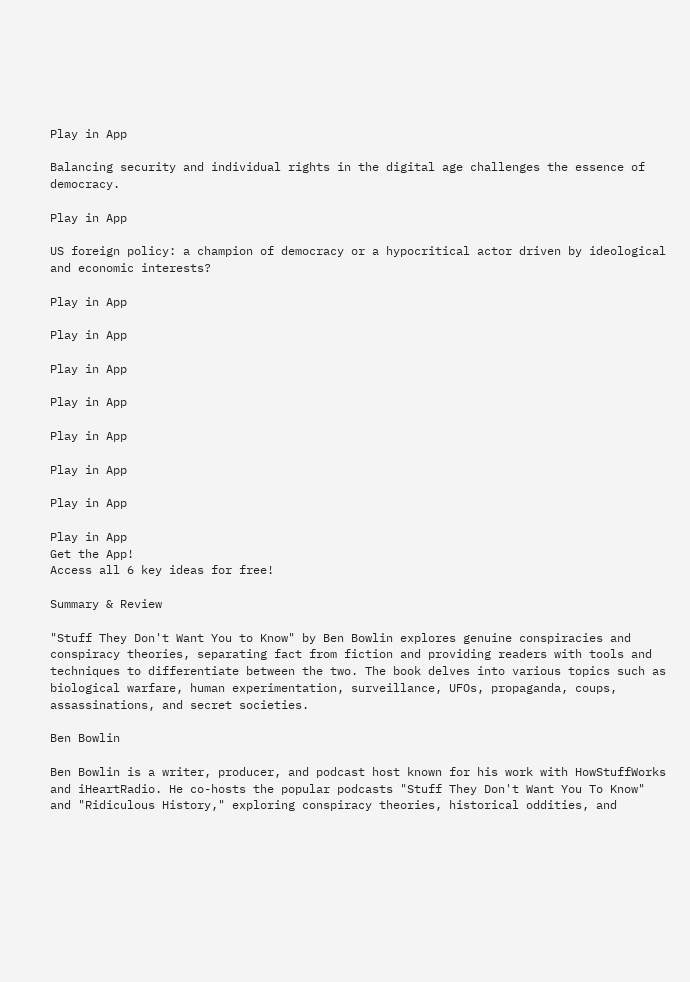Play in App

Balancing security and individual rights in the digital age challenges the essence of democracy.

Play in App

US foreign policy: a champion of democracy or a hypocritical actor driven by ideological and economic interests?

Play in App

Play in App

Play in App

Play in App

Play in App

Play in App

Play in App

Play in App
Get the App!
Access all 6 key ideas for free!

Summary & Review

"Stuff They Don't Want You to Know" by Ben Bowlin explores genuine conspiracies and conspiracy theories, separating fact from fiction and providing readers with tools and techniques to differentiate between the two. The book delves into various topics such as biological warfare, human experimentation, surveillance, UFOs, propaganda, coups, assassinations, and secret societies.

Ben Bowlin

Ben Bowlin is a writer, producer, and podcast host known for his work with HowStuffWorks and iHeartRadio. He co-hosts the popular podcasts "Stuff They Don't Want You To Know" and "Ridiculous History," exploring conspiracy theories, historical oddities, and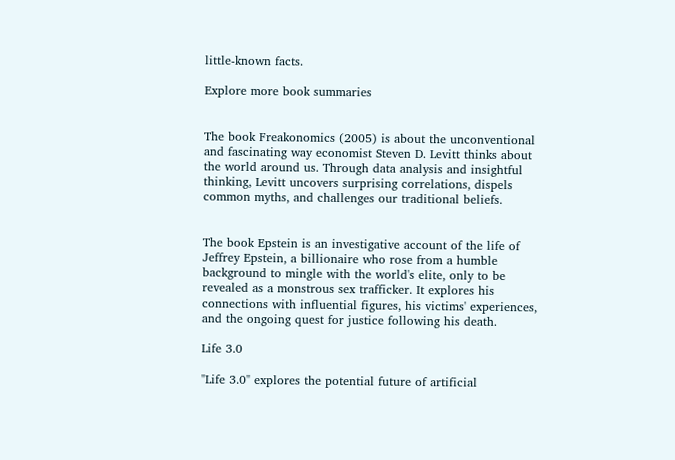little-known facts.

Explore more book summaries


The book Freakonomics (2005) is about the unconventional and fascinating way economist Steven D. Levitt thinks about the world around us. Through data analysis and insightful thinking, Levitt uncovers surprising correlations, dispels common myths, and challenges our traditional beliefs.


The book Epstein is an investigative account of the life of Jeffrey Epstein, a billionaire who rose from a humble background to mingle with the world's elite, only to be revealed as a monstrous sex trafficker. It explores his connections with influential figures, his victims' experiences, and the ongoing quest for justice following his death.

Life 3.0

"Life 3.0" explores the potential future of artificial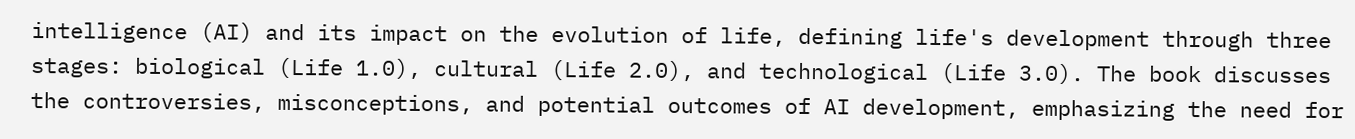intelligence (AI) and its impact on the evolution of life, defining life's development through three stages: biological (Life 1.0), cultural (Life 2.0), and technological (Life 3.0). The book discusses the controversies, misconceptions, and potential outcomes of AI development, emphasizing the need for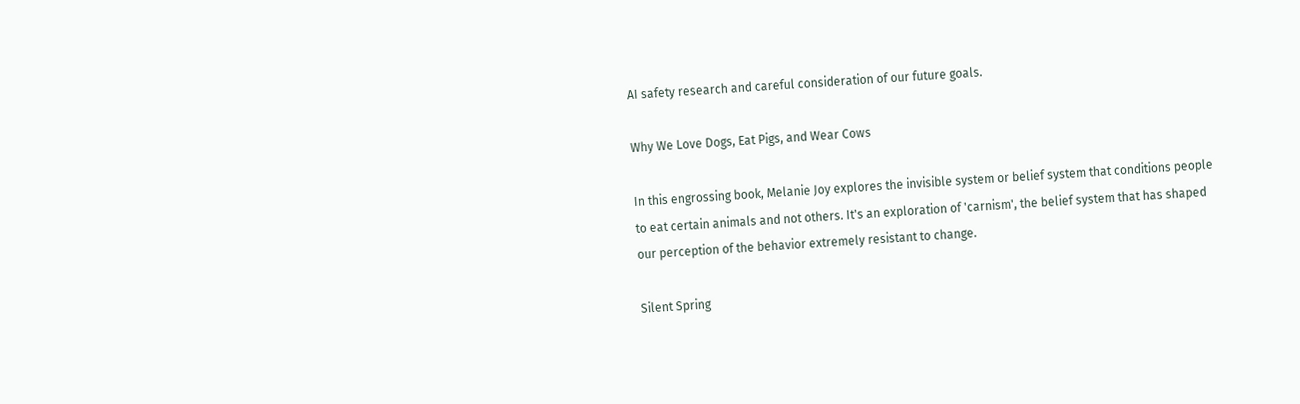AI safety research and careful consideration of our future goals.

Why We Love Dogs, Eat Pigs, and Wear Cows

In this engrossing book, Melanie Joy explores the invisible system or belief system that conditions people to eat certain animals and not others. It's an exploration of 'carnism', the belief system that has shaped our perception of the behavior extremely resistant to change.

Silent Spring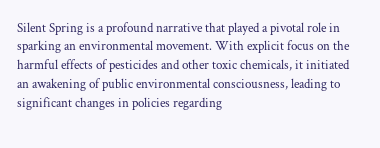Silent Spring is a profound narrative that played a pivotal role in sparking an environmental movement. With explicit focus on the harmful effects of pesticides and other toxic chemicals, it initiated an awakening of public environmental consciousness, leading to significant changes in policies regarding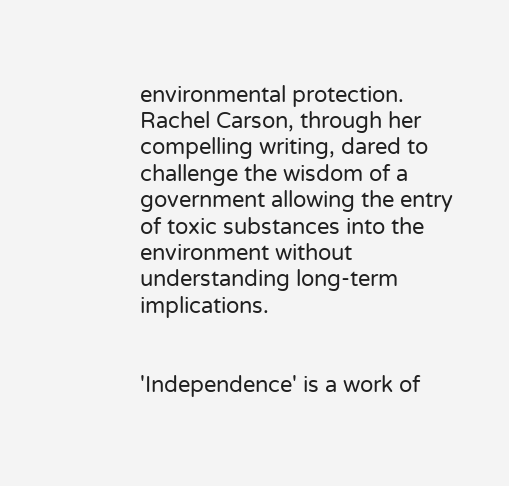environmental protection. Rachel Carson, through her compelling writing, dared to challenge the wisdom of a government allowing the entry of toxic substances into the environment without understanding long-term implications.


'Independence' is a work of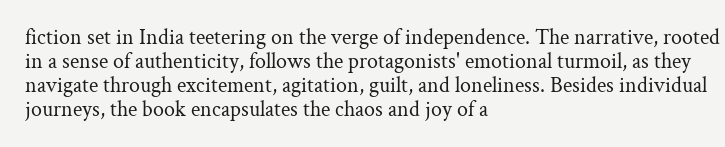fiction set in India teetering on the verge of independence. The narrative, rooted in a sense of authenticity, follows the protagonists' emotional turmoil, as they navigate through excitement, agitation, guilt, and loneliness. Besides individual journeys, the book encapsulates the chaos and joy of a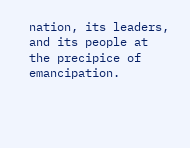nation, its leaders, and its people at the precipice of emancipation.